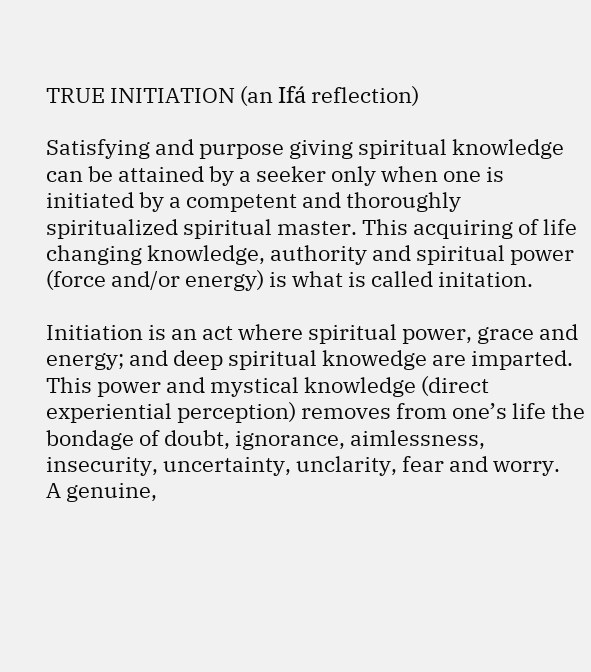TRUE INITIATION (an Ifá reflection)

Satisfying and purpose giving spiritual knowledge can be attained by a seeker only when one is initiated by a competent and thoroughly spiritualized spiritual master. This acquiring of life changing knowledge, authority and spiritual power (force and/or energy) is what is called initation.

Initiation is an act where spiritual power, grace and energy; and deep spiritual knowedge are imparted. This power and mystical knowledge (direct experiential perception) removes from one’s life the bondage of doubt, ignorance, aimlessness, insecurity, uncertainty, unclarity, fear and worry.
A genuine,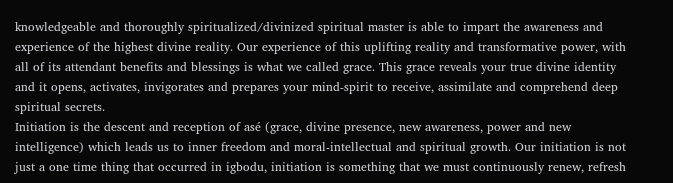knowledgeable and thoroughly spiritualized/divinized spiritual master is able to impart the awareness and experience of the highest divine reality. Our experience of this uplifting reality and transformative power, with all of its attendant benefits and blessings is what we called grace. This grace reveals your true divine identity and it opens, activates, invigorates and prepares your mind-spirit to receive, assimilate and comprehend deep spiritual secrets.
Initiation is the descent and reception of asé (grace, divine presence, new awareness, power and new intelligence) which leads us to inner freedom and moral-intellectual and spiritual growth. Our initiation is not just a one time thing that occurred in igbodu, initiation is something that we must continuously renew, refresh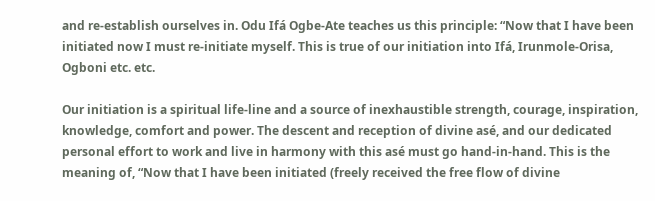and re-establish ourselves in. Odu Ifá Ogbe-Ate teaches us this principle: “Now that I have been initiated now I must re-initiate myself. This is true of our initiation into Ifá, Irunmole-Orisa, Ogboni etc. etc.

Our initiation is a spiritual life-line and a source of inexhaustible strength, courage, inspiration, knowledge, comfort and power. The descent and reception of divine asé, and our dedicated personal effort to work and live in harmony with this asé must go hand-in-hand. This is the meaning of, “Now that I have been initiated (freely received the free flow of divine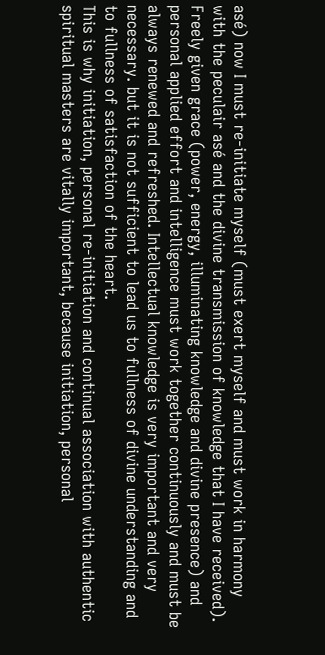asé) now I must re-initiate myself (must exert myself and must work in harmony with the peculair asé and the divine transmission of knowledge that I have received).
Freely given grace (power, energy, illuminating knowledge and divine presence) and personal applied effort and intelligence must work together continuously and must be always renewed and refreshed. Intellectual knowledge is very important and very necessary. but it is not sufficient to lead us to fullness of divine understanding and to fullness of satisfaction of the heart.
This is why initiation, personal re-initiation and continual association with authentic spiritual masters are vitally important, because initiation, personal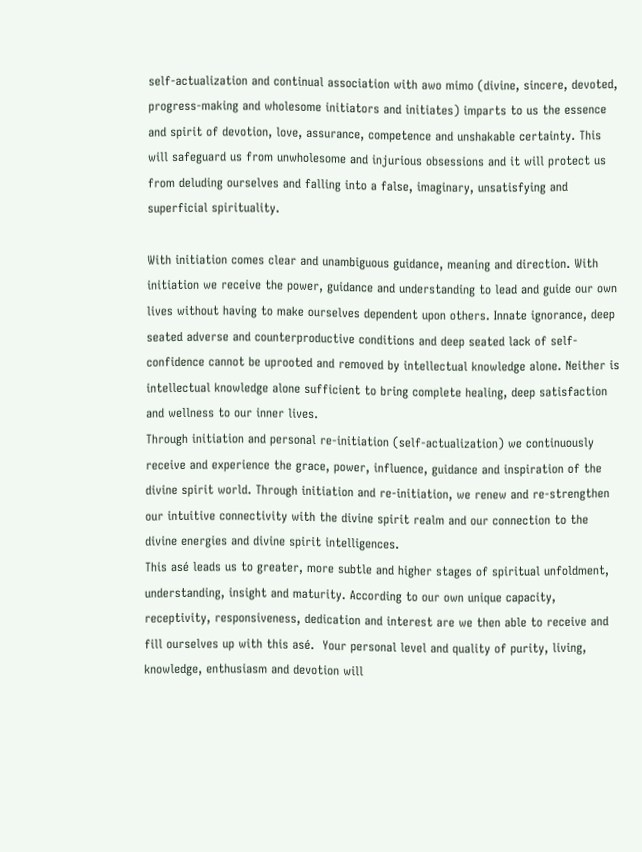self-actualization and continual association with awo mimo (divine, sincere, devoted, progress-making and wholesome initiators and initiates) imparts to us the essence and spirit of devotion, love, assurance, competence and unshakable certainty. This will safeguard us from unwholesome and injurious obsessions and it will protect us from deluding ourselves and falling into a false, imaginary, unsatisfying and superficial spirituality.

With initiation comes clear and unambiguous guidance, meaning and direction. With initiation we receive the power, guidance and understanding to lead and guide our own lives without having to make ourselves dependent upon others. Innate ignorance, deep seated adverse and counterproductive conditions and deep seated lack of self-confidence cannot be uprooted and removed by intellectual knowledge alone. Neither is intellectual knowledge alone sufficient to bring complete healing, deep satisfaction and wellness to our inner lives.
Through initiation and personal re-initiation (self-actualization) we continuously receive and experience the grace, power, influence, guidance and inspiration of the divine spirit world. Through initiation and re-initiation, we renew and re-strengthen our intuitive connectivity with the divine spirit realm and our connection to the divine energies and divine spirit intelligences.
This asé leads us to greater, more subtle and higher stages of spiritual unfoldment, understanding, insight and maturity. According to our own unique capacity, receptivity, responsiveness, dedication and interest are we then able to receive and fill ourselves up with this asé.  Your personal level and quality of purity, living, knowledge, enthusiasm and devotion will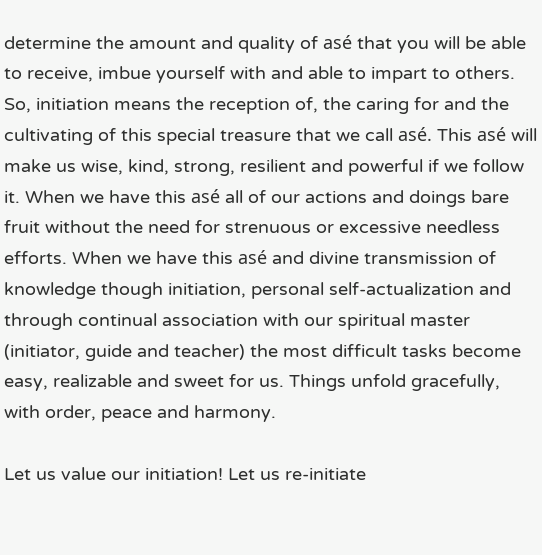determine the amount and quality of asé that you will be able to receive, imbue yourself with and able to impart to others.
So, initiation means the reception of, the caring for and the cultivating of this special treasure that we call asé. This asé will make us wise, kind, strong, resilient and powerful if we follow it. When we have this asé all of our actions and doings bare fruit without the need for strenuous or excessive needless efforts. When we have this asé and divine transmission of knowledge though initiation, personal self-actualization and through continual association with our spiritual master (initiator, guide and teacher) the most difficult tasks become easy, realizable and sweet for us. Things unfold gracefully, with order, peace and harmony.

Let us value our initiation! Let us re-initiate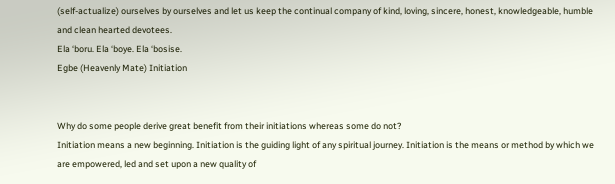(self-actualize) ourselves by ourselves and let us keep the continual company of kind, loving, sincere, honest, knowledgeable, humble and clean hearted devotees.
Ela ‘boru. Ela ‘boye. Ela ‘bosise.
Egbe (Heavenly Mate) Initiation


Why do some people derive great benefit from their initiations whereas some do not?
Initiation means a new beginning. Initiation is the guiding light of any spiritual journey. Initiation is the means or method by which we are empowered, led and set upon a new quality of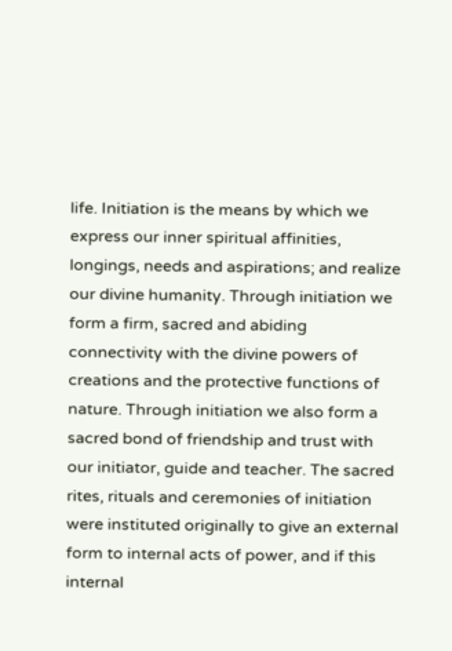life. Initiation is the means by which we express our inner spiritual affinities, longings, needs and aspirations; and realize our divine humanity. Through initiation we form a firm, sacred and abiding connectivity with the divine powers of creations and the protective functions of nature. Through initiation we also form a sacred bond of friendship and trust with our initiator, guide and teacher. The sacred rites, rituals and ceremonies of initiation were instituted originally to give an external form to internal acts of power, and if this internal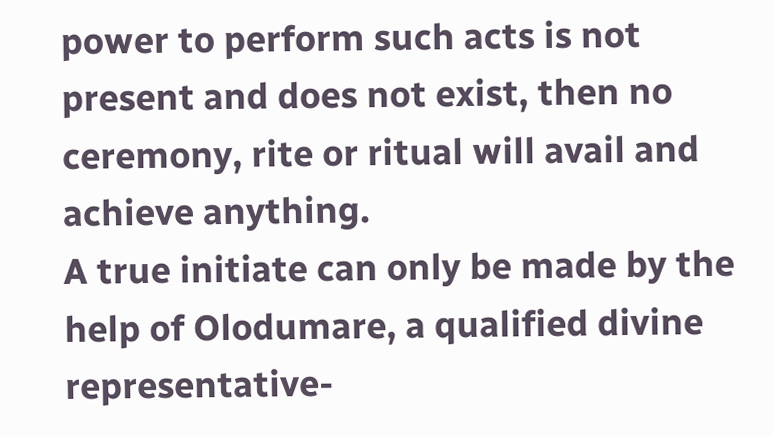power to perform such acts is not present and does not exist, then no ceremony, rite or ritual will avail and achieve anything.
A true initiate can only be made by the help of Olodumare, a qualified divine representative-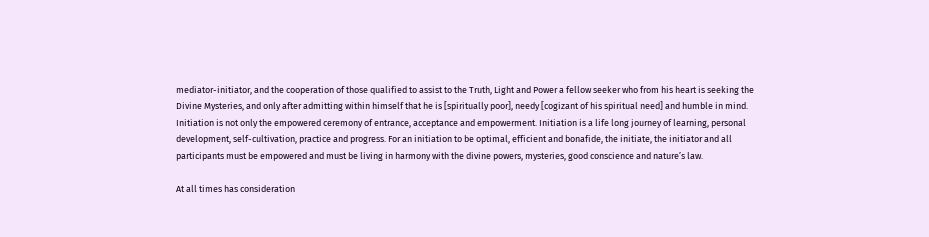mediator-initiator, and the cooperation of those qualified to assist to the Truth, Light and Power a fellow seeker who from his heart is seeking the Divine Mysteries, and only after admitting within himself that he is [spiritually poor], needy [cogizant of his spiritual need] and humble in mind. Initiation is not only the empowered ceremony of entrance, acceptance and empowerment. Initiation is a life long journey of learning, personal development, self-cultivation, practice and progress. For an initiation to be optimal, efficient and bonafide, the initiate, the initiator and all participants must be empowered and must be living in harmony with the divine powers, mysteries, good conscience and nature’s law.

At all times has consideration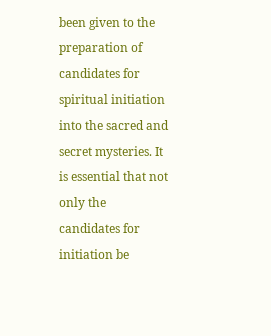been given to the preparation of candidates for spiritual initiation into the sacred and secret mysteries. It is essential that not only the candidates for initiation be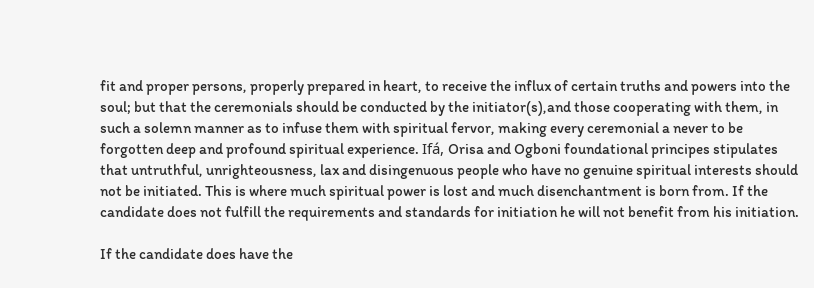fit and proper persons, properly prepared in heart, to receive the influx of certain truths and powers into the soul; but that the ceremonials should be conducted by the initiator(s),and those cooperating with them, in such a solemn manner as to infuse them with spiritual fervor, making every ceremonial a never to be forgotten deep and profound spiritual experience. Ifá, Orisa and Ogboni foundational principes stipulates that untruthful, unrighteousness, lax and disingenuous people who have no genuine spiritual interests should not be initiated. This is where much spiritual power is lost and much disenchantment is born from. If the candidate does not fulfill the requirements and standards for initiation he will not benefit from his initiation.

If the candidate does have the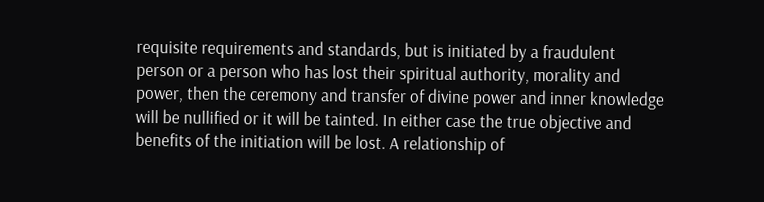requisite requirements and standards, but is initiated by a fraudulent person or a person who has lost their spiritual authority, morality and power, then the ceremony and transfer of divine power and inner knowledge will be nullified or it will be tainted. In either case the true objective and benefits of the initiation will be lost. A relationship of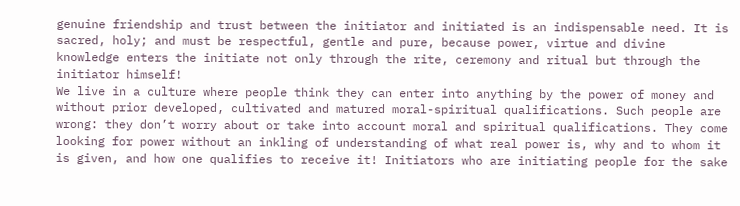genuine friendship and trust between the initiator and initiated is an indispensable need. It is sacred, holy; and must be respectful, gentle and pure, because power, virtue and divine knowledge enters the initiate not only through the rite, ceremony and ritual but through the initiator himself!
We live in a culture where people think they can enter into anything by the power of money and without prior developed, cultivated and matured moral-spiritual qualifications. Such people are wrong: they don’t worry about or take into account moral and spiritual qualifications. They come looking for power without an inkling of understanding of what real power is, why and to whom it is given, and how one qualifies to receive it! Initiators who are initiating people for the sake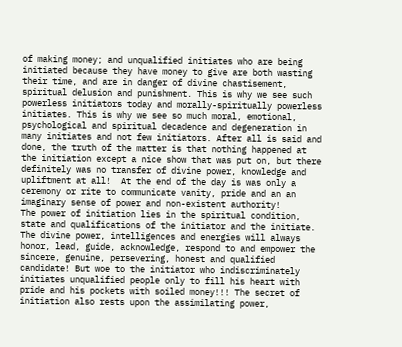of making money; and unqualified initiates who are being initiated because they have money to give are both wasting their time, and are in danger of divine chastisement, spiritual delusion and punishment. This is why we see such powerless initiators today and morally-spiritually powerless initiates. This is why we see so much moral, emotional, psychological and spiritual decadence and degeneration in many initiates and not few initiators. After all is said and done, the truth of the matter is that nothing happened at the initiation except a nice show that was put on, but there definitely was no transfer of divine power, knowledge and upliftment at all!  At the end of the day is was only a ceremony or rite to communicate vanity, pride and an an imaginary sense of power and non-existent authority!
The power of initiation lies in the spiritual condition, state and qualifications of the initiator and the initiate. The divine power, intelligences and energies will always honor, lead, guide, acknowledge, respond to and empower the sincere, genuine, persevering, honest and qualified candidate! But woe to the initiator who indiscriminately initiates unqualified people only to fill his heart with pride and his pockets with soiled money!!! The secret of initiation also rests upon the assimilating power,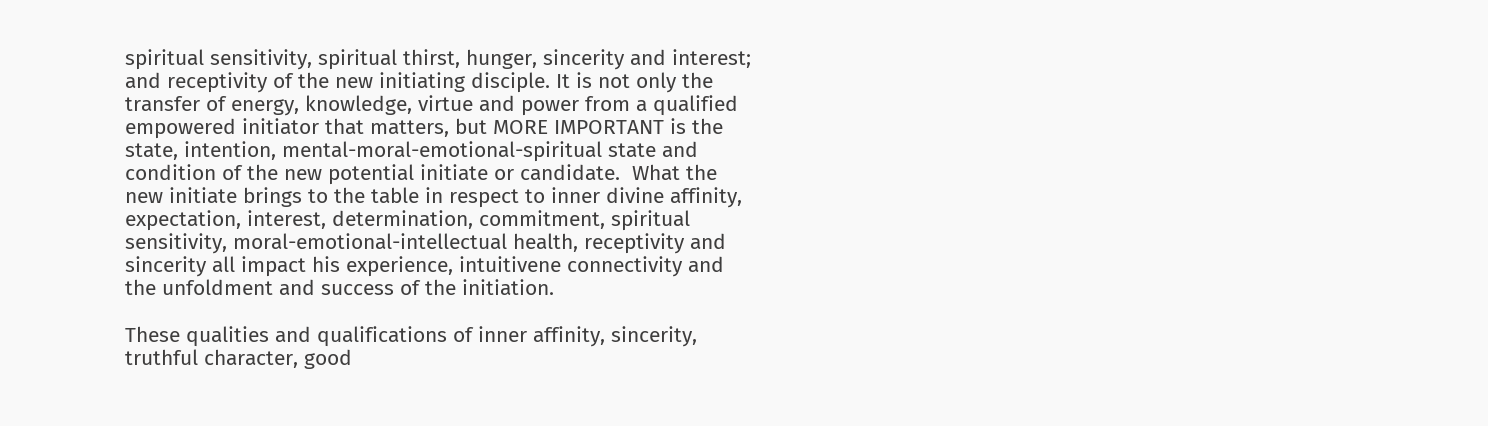spiritual sensitivity, spiritual thirst, hunger, sincerity and interest; and receptivity of the new initiating disciple. It is not only the transfer of energy, knowledge, virtue and power from a qualified empowered initiator that matters, but MORE IMPORTANT is the state, intention, mental-moral-emotional-spiritual state and condition of the new potential initiate or candidate.  What the new initiate brings to the table in respect to inner divine affinity, expectation, interest, determination, commitment, spiritual sensitivity, moral-emotional-intellectual health, receptivity and sincerity all impact his experience, intuitivene connectivity and the unfoldment and success of the initiation.

These qualities and qualifications of inner affinity, sincerity, truthful character, good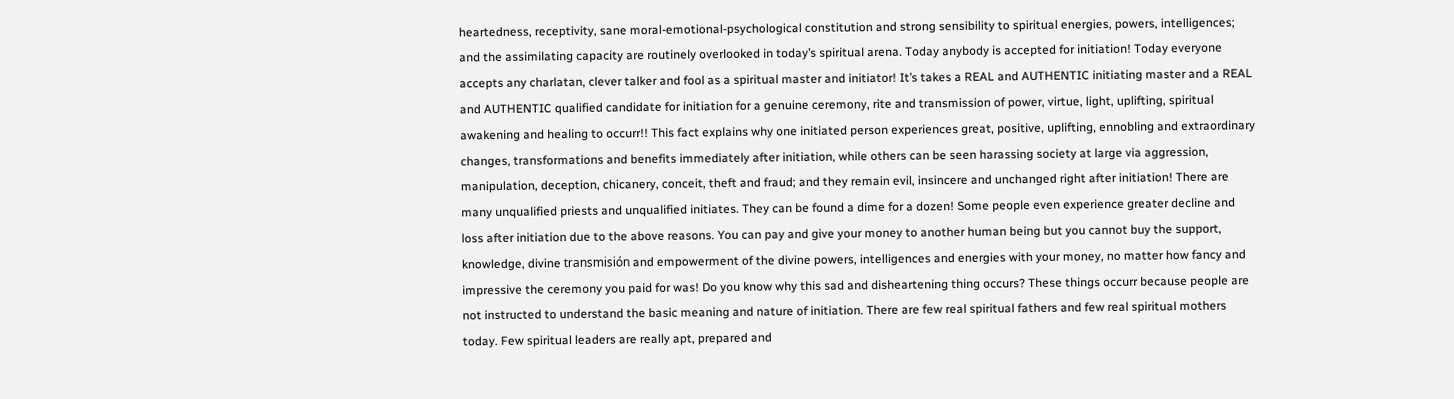heartedness, receptivity, sane moral-emotional-psychological constitution and strong sensibility to spiritual energies, powers, intelligences; and the assimilating capacity are routinely overlooked in today’s spiritual arena. Today anybody is accepted for initiation! Today everyone accepts any charlatan, clever talker and fool as a spiritual master and initiator! It’s takes a REAL and AUTHENTIC initiating master and a REAL and AUTHENTIC qualified candidate for initiation for a genuine ceremony, rite and transmission of power, virtue, light, uplifting, spiritual awakening and healing to occurr!! This fact explains why one initiated person experiences great, positive, uplifting, ennobling and extraordinary changes, transformations and benefits immediately after initiation, while others can be seen harassing society at large via aggression, manipulation, deception, chicanery, conceit, theft and fraud; and they remain evil, insincere and unchanged right after initiation! There are many unqualified priests and unqualified initiates. They can be found a dime for a dozen! Some people even experience greater decline and loss after initiation due to the above reasons. You can pay and give your money to another human being but you cannot buy the support, knowledge, divine transmisión and empowerment of the divine powers, intelligences and energies with your money, no matter how fancy and impressive the ceremony you paid for was! Do you know why this sad and disheartening thing occurs? These things occurr because people are not instructed to understand the basic meaning and nature of initiation. There are few real spiritual fathers and few real spiritual mothers today. Few spiritual leaders are really apt, prepared and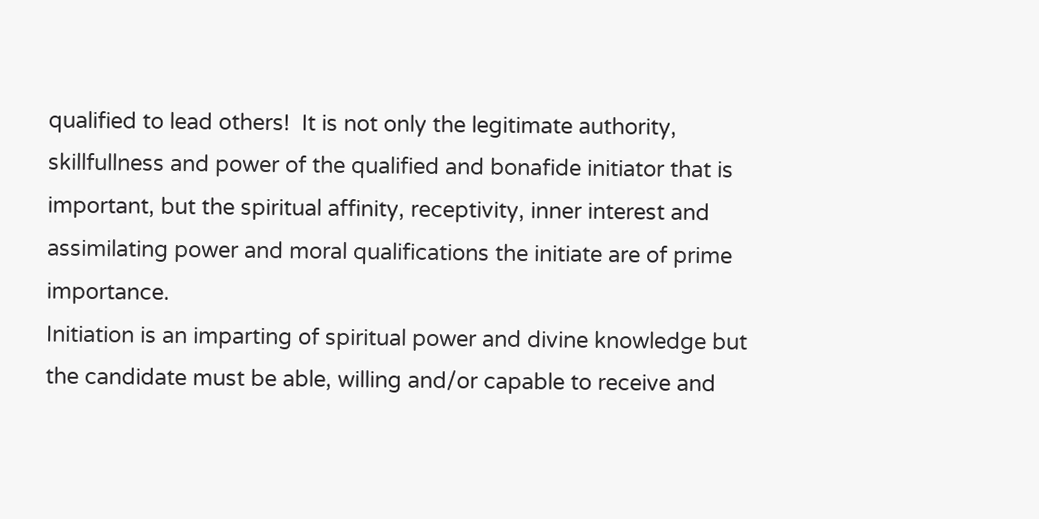qualified to lead others!  It is not only the legitimate authority, skillfullness and power of the qualified and bonafide initiator that is important, but the spiritual affinity, receptivity, inner interest and assimilating power and moral qualifications the initiate are of prime importance.
Initiation is an imparting of spiritual power and divine knowledge but the candidate must be able, willing and/or capable to receive and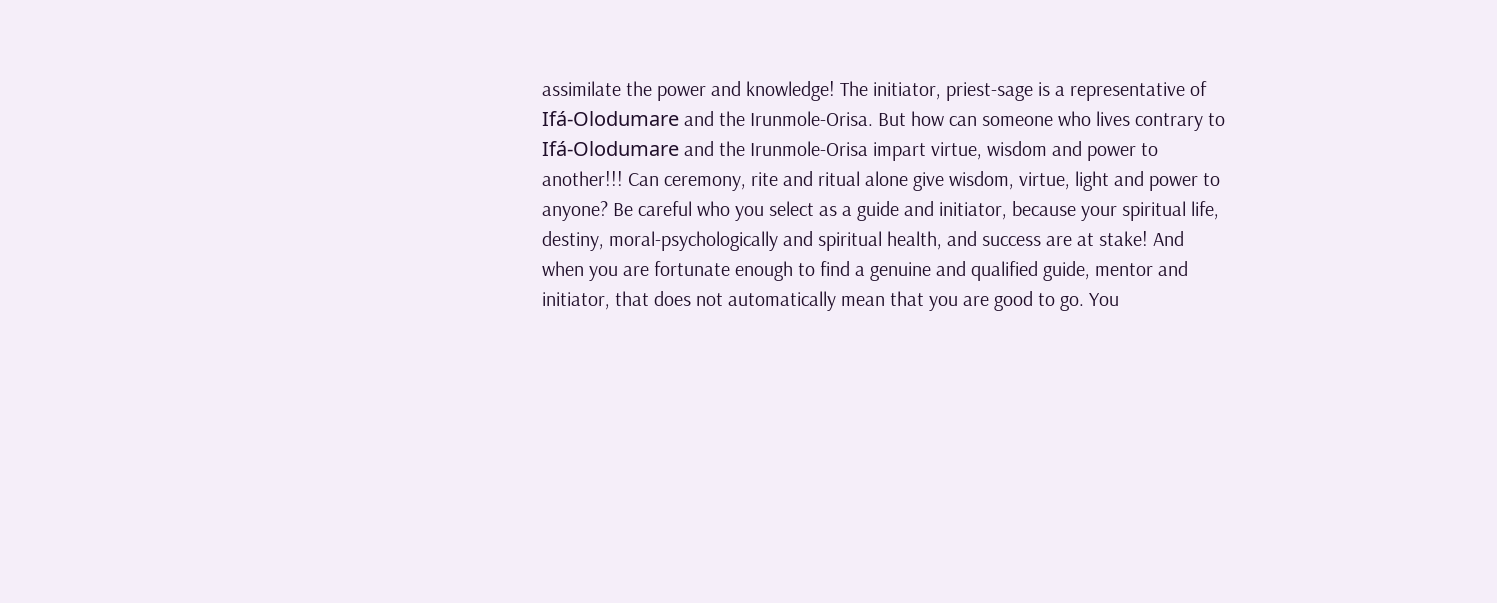assimilate the power and knowledge! The initiator, priest-sage is a representative of Ifá-Olodumare and the Irunmole-Orisa. But how can someone who lives contrary to Ifá-Olodumare and the Irunmole-Orisa impart virtue, wisdom and power to another!!! Can ceremony, rite and ritual alone give wisdom, virtue, light and power to anyone? Be careful who you select as a guide and initiator, because your spiritual life, destiny, moral-psychologically and spiritual health, and success are at stake! And when you are fortunate enough to find a genuine and qualified guide, mentor and initiator, that does not automatically mean that you are good to go. You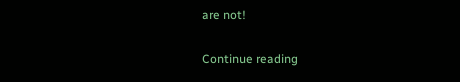are not!

Continue reading